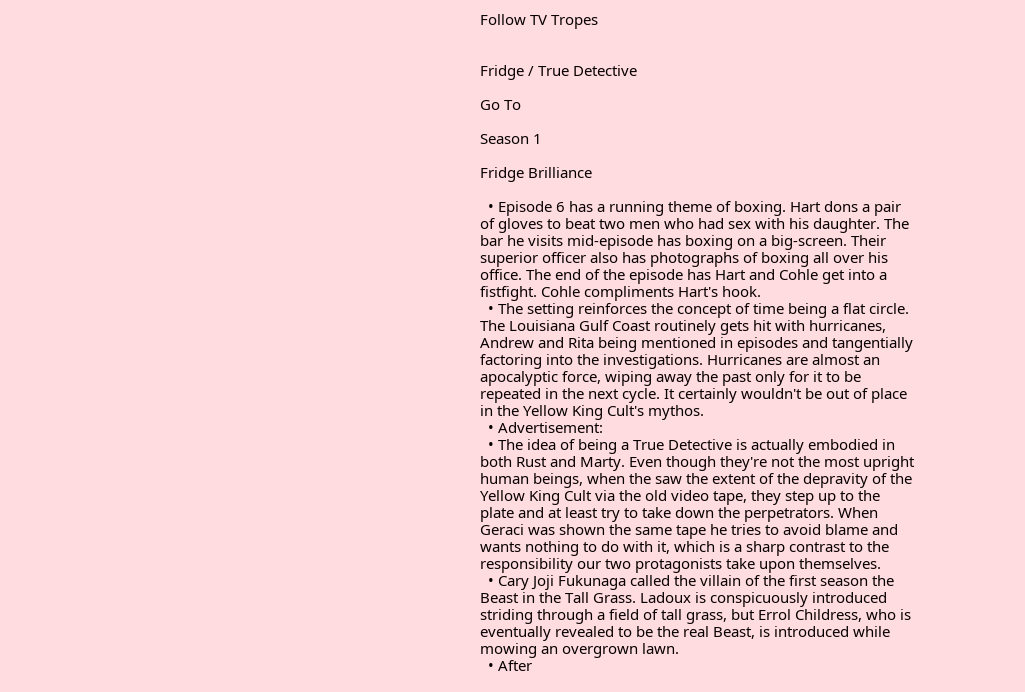Follow TV Tropes


Fridge / True Detective

Go To

Season 1

Fridge Brilliance

  • Episode 6 has a running theme of boxing. Hart dons a pair of gloves to beat two men who had sex with his daughter. The bar he visits mid-episode has boxing on a big-screen. Their superior officer also has photographs of boxing all over his office. The end of the episode has Hart and Cohle get into a fistfight. Cohle compliments Hart's hook.
  • The setting reinforces the concept of time being a flat circle. The Louisiana Gulf Coast routinely gets hit with hurricanes, Andrew and Rita being mentioned in episodes and tangentially factoring into the investigations. Hurricanes are almost an apocalyptic force, wiping away the past only for it to be repeated in the next cycle. It certainly wouldn't be out of place in the Yellow King Cult's mythos.
  • Advertisement:
  • The idea of being a True Detective is actually embodied in both Rust and Marty. Even though they're not the most upright human beings, when the saw the extent of the depravity of the Yellow King Cult via the old video tape, they step up to the plate and at least try to take down the perpetrators. When Geraci was shown the same tape he tries to avoid blame and wants nothing to do with it, which is a sharp contrast to the responsibility our two protagonists take upon themselves.
  • Cary Joji Fukunaga called the villain of the first season the Beast in the Tall Grass. Ladoux is conspicuously introduced striding through a field of tall grass, but Errol Childress, who is eventually revealed to be the real Beast, is introduced while mowing an overgrown lawn.
  • After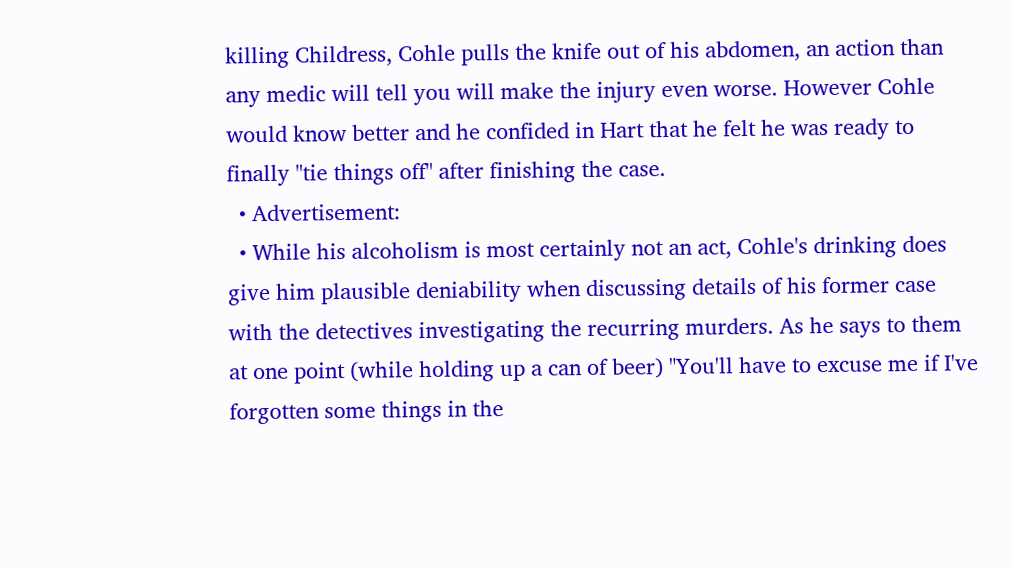killing Childress, Cohle pulls the knife out of his abdomen, an action than any medic will tell you will make the injury even worse. However Cohle would know better and he confided in Hart that he felt he was ready to finally "tie things off" after finishing the case.
  • Advertisement:
  • While his alcoholism is most certainly not an act, Cohle's drinking does give him plausible deniability when discussing details of his former case with the detectives investigating the recurring murders. As he says to them at one point (while holding up a can of beer) "You'll have to excuse me if I've forgotten some things in the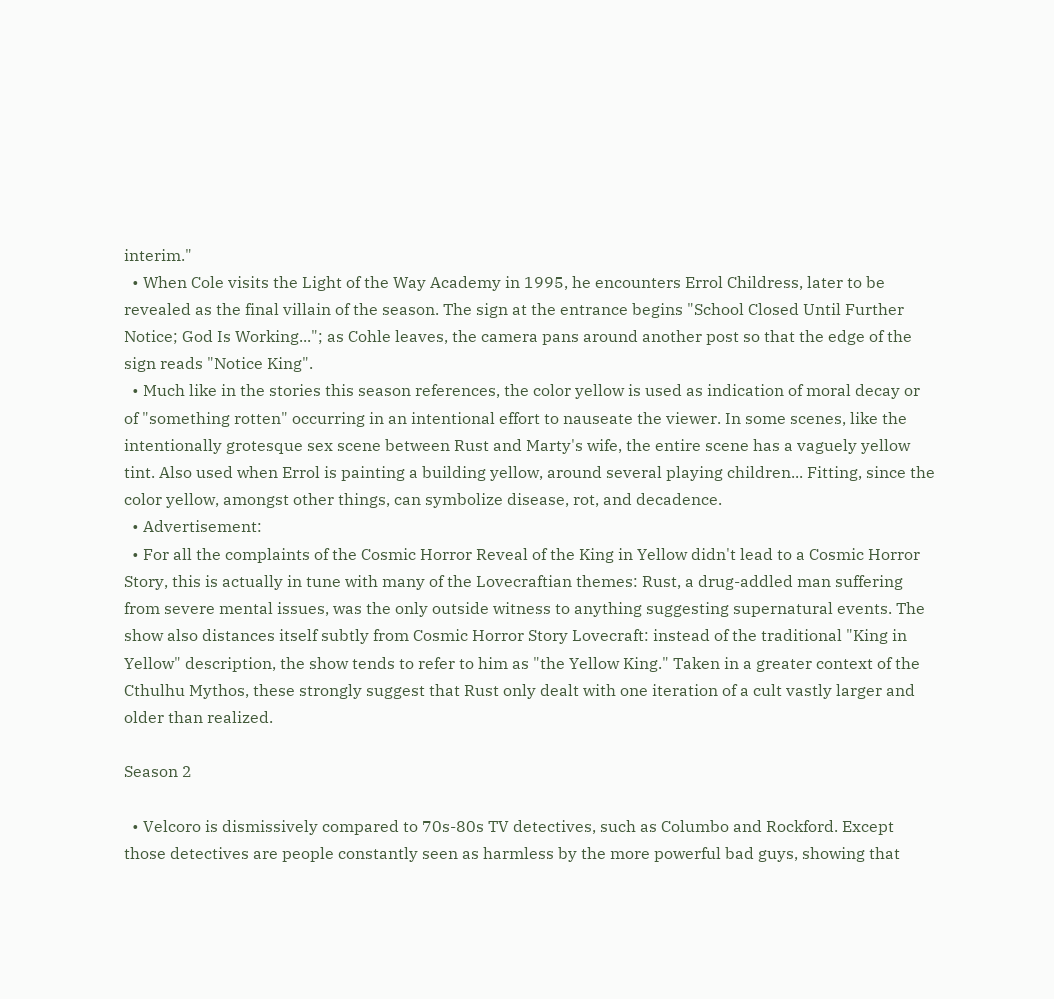interim."
  • When Cole visits the Light of the Way Academy in 1995, he encounters Errol Childress, later to be revealed as the final villain of the season. The sign at the entrance begins "School Closed Until Further Notice; God Is Working..."; as Cohle leaves, the camera pans around another post so that the edge of the sign reads "Notice King".
  • Much like in the stories this season references, the color yellow is used as indication of moral decay or of "something rotten" occurring in an intentional effort to nauseate the viewer. In some scenes, like the intentionally grotesque sex scene between Rust and Marty's wife, the entire scene has a vaguely yellow tint. Also used when Errol is painting a building yellow, around several playing children... Fitting, since the color yellow, amongst other things, can symbolize disease, rot, and decadence.
  • Advertisement:
  • For all the complaints of the Cosmic Horror Reveal of the King in Yellow didn't lead to a Cosmic Horror Story, this is actually in tune with many of the Lovecraftian themes: Rust, a drug-addled man suffering from severe mental issues, was the only outside witness to anything suggesting supernatural events. The show also distances itself subtly from Cosmic Horror Story Lovecraft: instead of the traditional "King in Yellow" description, the show tends to refer to him as "the Yellow King." Taken in a greater context of the Cthulhu Mythos, these strongly suggest that Rust only dealt with one iteration of a cult vastly larger and older than realized.

Season 2

  • Velcoro is dismissively compared to 70s-80s TV detectives, such as Columbo and Rockford. Except those detectives are people constantly seen as harmless by the more powerful bad guys, showing that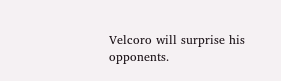Velcoro will surprise his opponents.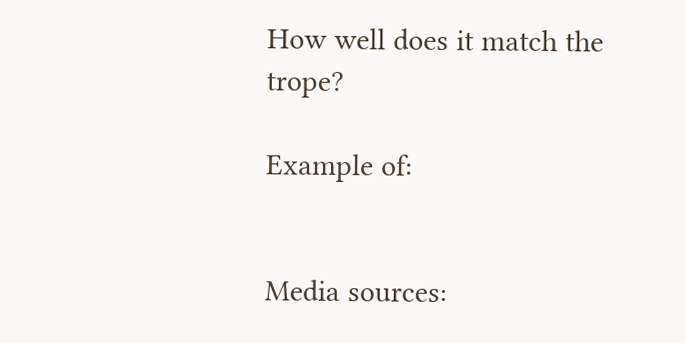How well does it match the trope?

Example of:


Media sources: